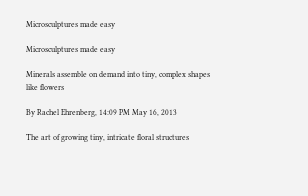Microsculptures made easy

Microsculptures made easy

Minerals assemble on demand into tiny, complex shapes like flowers

By Rachel Ehrenberg, 14:09 PM May 16, 2013

The art of growing tiny, intricate floral structures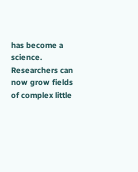has become a science. Researchers can now grow fields of complex little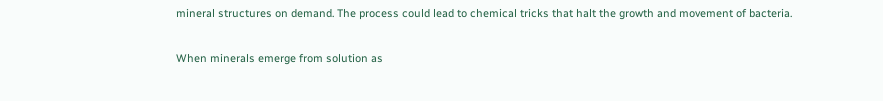mineral structures on demand. The process could lead to chemical tricks that halt the growth and movement of bacteria.

When minerals emerge from solution as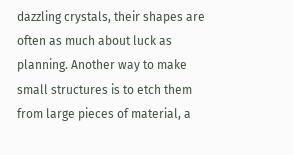dazzling crystals, their shapes are often as much about luck as planning. Another way to make small structures is to etch them from large pieces of material, a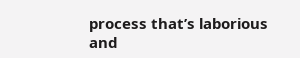process that’s laborious and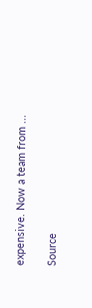expensive. Now a team from ...

Source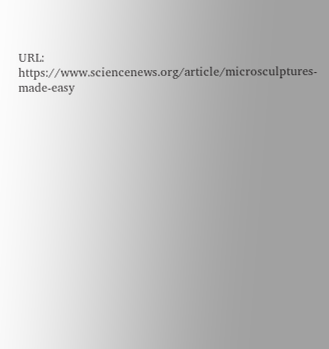URL: https://www.sciencenews.org/article/microsculptures-made-easy